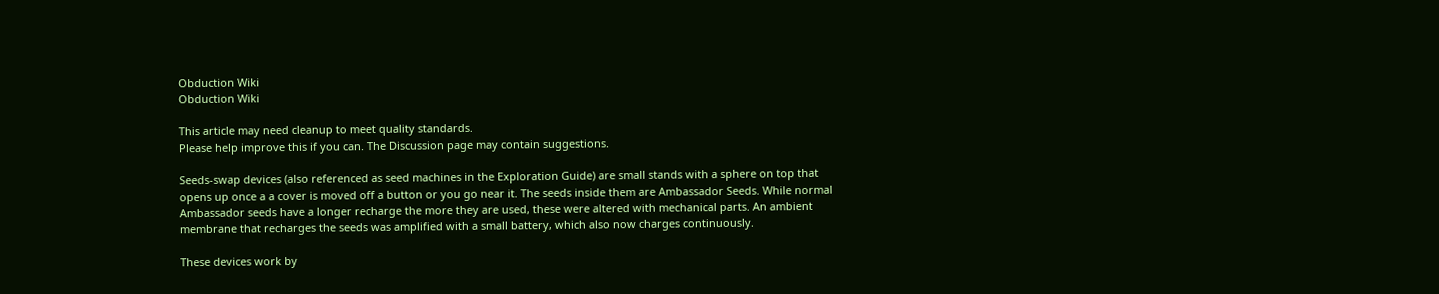Obduction Wiki
Obduction Wiki

This article may need cleanup to meet quality standards.
Please help improve this if you can. The Discussion page may contain suggestions.

Seeds-swap devices (also referenced as seed machines in the Exploration Guide) are small stands with a sphere on top that opens up once a a cover is moved off a button or you go near it. The seeds inside them are Ambassador Seeds. While normal Ambassador seeds have a longer recharge the more they are used, these were altered with mechanical parts. An ambient membrane that recharges the seeds was amplified with a small battery, which also now charges continuously.

These devices work by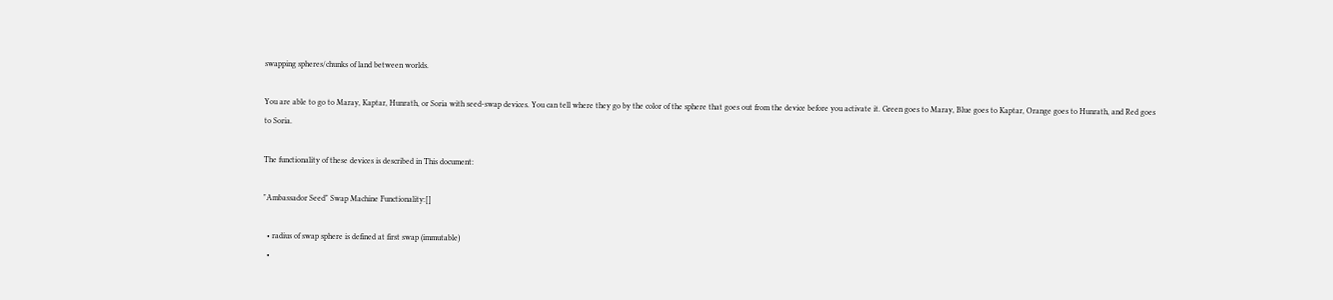swapping spheres/chunks of land between worlds.

You are able to go to Maray, Kaptar, Hunrath, or Soria with seed-swap devices. You can tell where they go by the color of the sphere that goes out from the device before you activate it. Green goes to Maray, Blue goes to Kaptar, Orange goes to Hunrath, and Red goes to Soria.

The functionality of these devices is described in This document:

"Ambassador Seed" Swap Machine Functionality:[]

  • radius of swap sphere is defined at first swap (immutable)
  •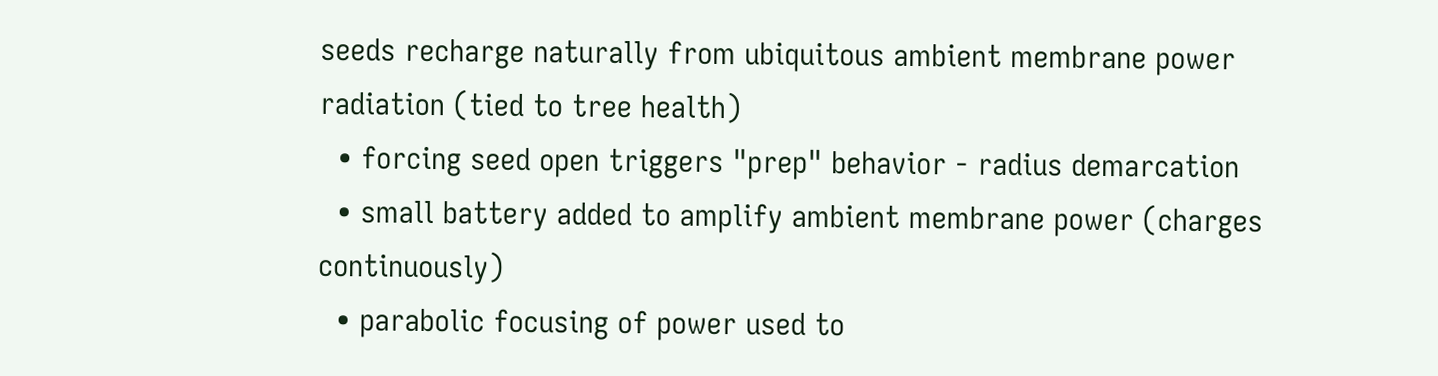seeds recharge naturally from ubiquitous ambient membrane power radiation (tied to tree health)
  • forcing seed open triggers "prep" behavior - radius demarcation
  • small battery added to amplify ambient membrane power (charges continuously)
  • parabolic focusing of power used to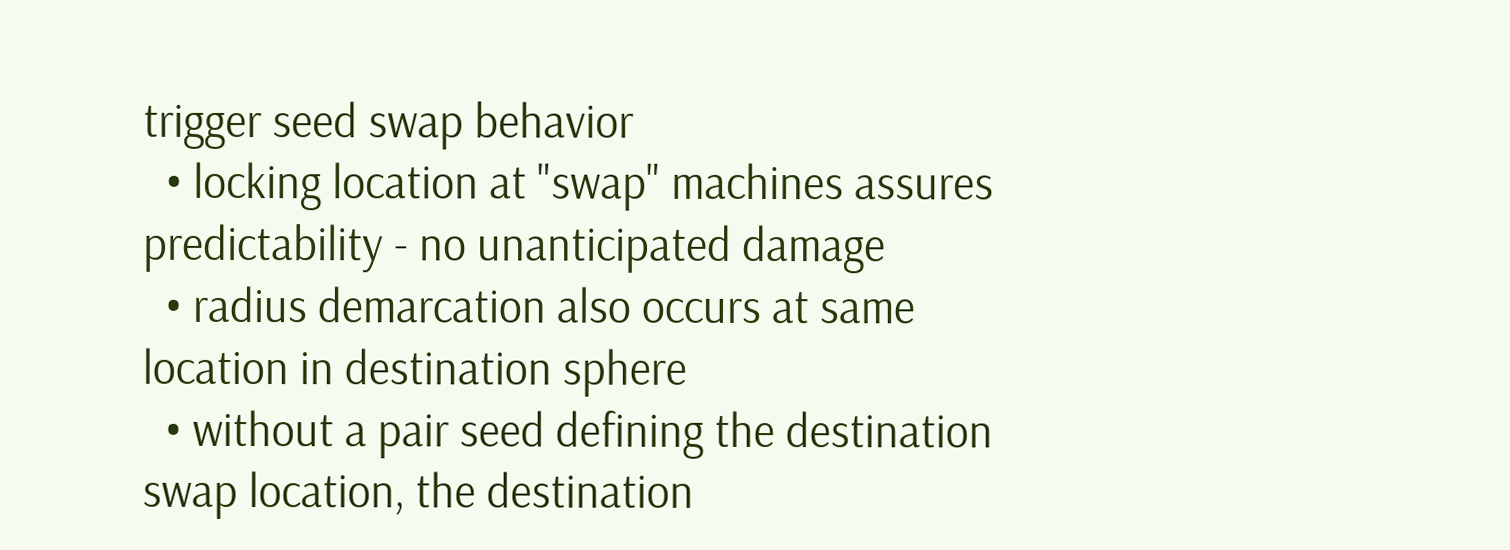trigger seed swap behavior
  • locking location at "swap" machines assures predictability - no unanticipated damage
  • radius demarcation also occurs at same location in destination sphere
  • without a pair seed defining the destination swap location, the destination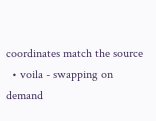coordinates match the source
  • voila - swapping on demand